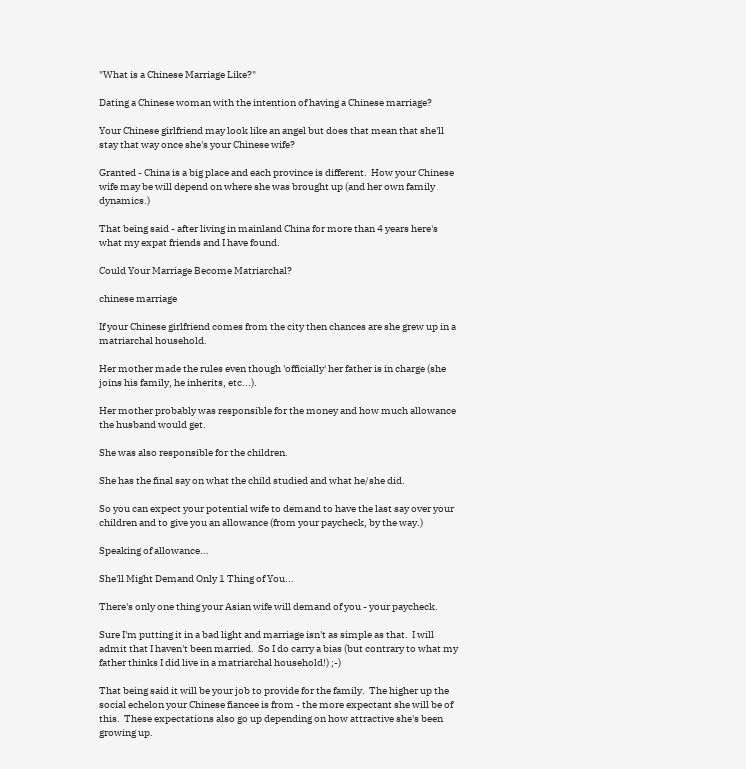"What is a Chinese Marriage Like?"

Dating a Chinese woman with the intention of having a Chinese marriage?

Your Chinese girlfriend may look like an angel but does that mean that she'll stay that way once she's your Chinese wife?

Granted - China is a big place and each province is different.  How your Chinese wife may be will depend on where she was brought up (and her own family dynamics.)

That being said - after living in mainland China for more than 4 years here's what my expat friends and I have found.

Could Your Marriage Become Matriarchal?

chinese marriage

If your Chinese girlfriend comes from the city then chances are she grew up in a matriarchal household.

Her mother made the rules even though 'officially' her father is in charge (she joins his family, he inherits, etc...).

Her mother probably was responsible for the money and how much allowance the husband would get.

She was also responsible for the children.

She has the final say on what the child studied and what he/she did.

So you can expect your potential wife to demand to have the last say over your children and to give you an allowance (from your paycheck, by the way.)

Speaking of allowance...

She'll Might Demand Only 1 Thing of You...

There's only one thing your Asian wife will demand of you - your paycheck.

Sure I'm putting it in a bad light and marriage isn't as simple as that.  I will admit that I haven't been married.  So I do carry a bias (but contrary to what my father thinks I did live in a matriarchal household!) ;-)

That being said it will be your job to provide for the family.  The higher up the social echelon your Chinese fiancee is from - the more expectant she will be of this.  These expectations also go up depending on how attractive she's been growing up.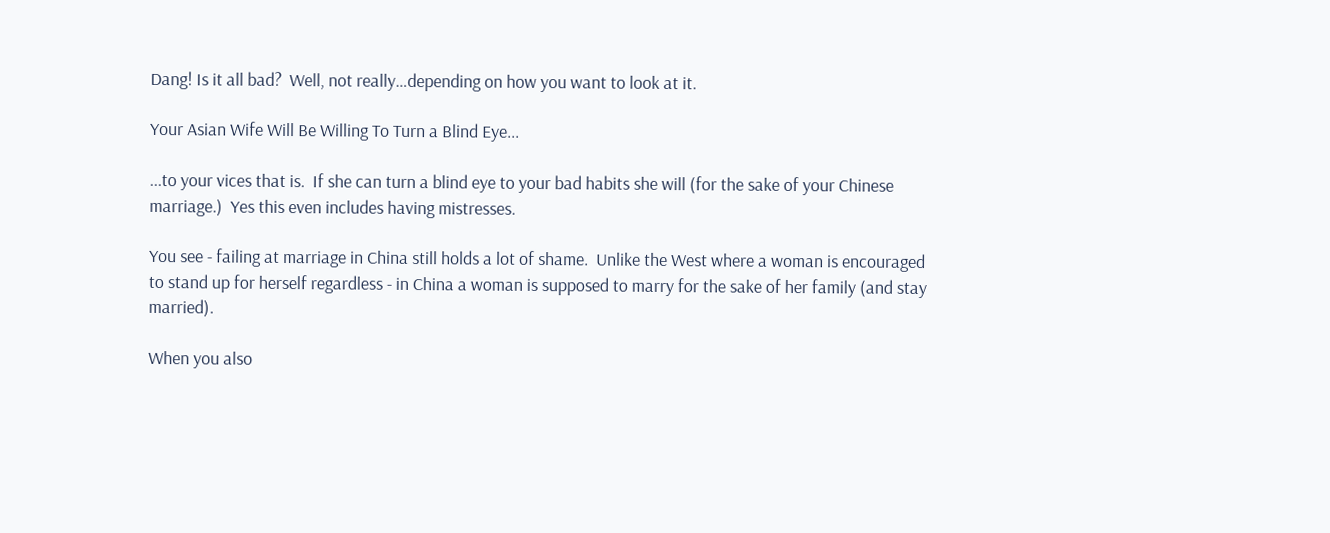Dang! Is it all bad?  Well, not really…depending on how you want to look at it.

Your Asian Wife Will Be Willing To Turn a Blind Eye...

...to your vices that is.  If she can turn a blind eye to your bad habits she will (for the sake of your Chinese marriage.)  Yes this even includes having mistresses.

You see - failing at marriage in China still holds a lot of shame.  Unlike the West where a woman is encouraged to stand up for herself regardless - in China a woman is supposed to marry for the sake of her family (and stay married).

When you also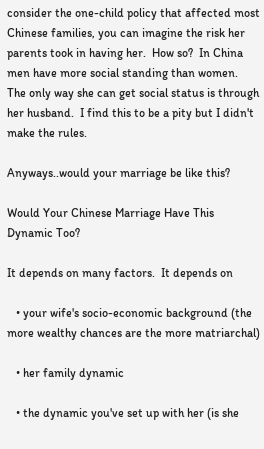consider the one-child policy that affected most Chinese families, you can imagine the risk her parents took in having her.  How so?  In China men have more social standing than women.  The only way she can get social status is through her husband.  I find this to be a pity but I didn't make the rules.

Anyways..would your marriage be like this?

Would Your Chinese Marriage Have This Dynamic Too?

It depends on many factors.  It depends on

   • your wife's socio-economic background (the more wealthy chances are the more matriarchal)

   • her family dynamic

   • the dynamic you've set up with her (is she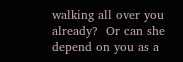walking all over you already?  Or can she depend on you as a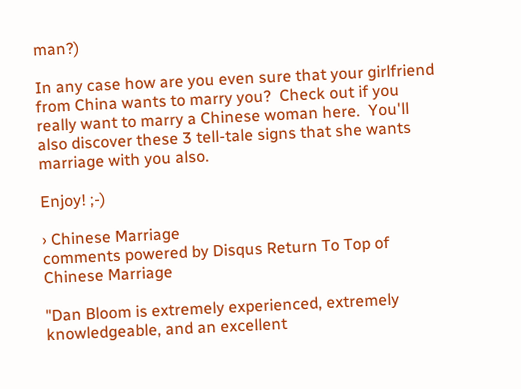man?)

In any case how are you even sure that your girlfriend from China wants to marry you?  Check out if you really want to marry a Chinese woman here.  You'll also discover these 3 tell-tale signs that she wants marriage with you also.

Enjoy! ;-)

› Chinese Marriage
comments powered by Disqus Return To Top of Chinese Marriage

"Dan Bloom is extremely experienced, extremely knowledgeable, and an excellent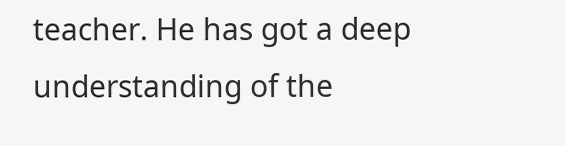teacher. He has got a deep understanding of the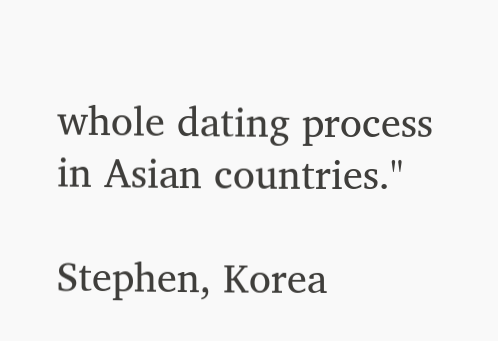whole dating process in Asian countries."

Stephen, Korea